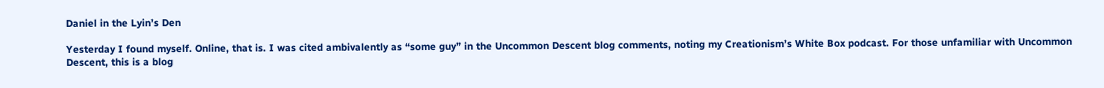Daniel in the Lyin’s Den

Yesterday I found myself. Online, that is. I was cited ambivalently as “some guy” in the Uncommon Descent blog comments, noting my Creationism’s White Box podcast. For those unfamiliar with Uncommon Descent, this is a blog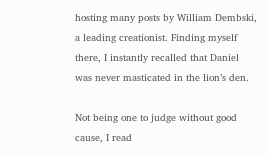hosting many posts by William Dembski, a leading creationist. Finding myself there, I instantly recalled that Daniel was never masticated in the lion’s den.

Not being one to judge without good cause, I read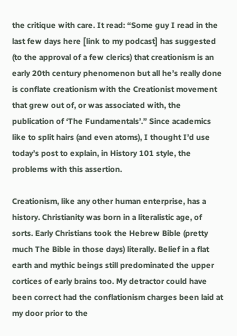the critique with care. It read: “Some guy I read in the last few days here [link to my podcast] has suggested (to the approval of a few clerics) that creationism is an early 20th century phenomenon but all he’s really done is conflate creationism with the Creationist movement that grew out of, or was associated with, the publication of ‘The Fundamentals’.” Since academics like to split hairs (and even atoms), I thought I’d use today’s post to explain, in History 101 style, the problems with this assertion.

Creationism, like any other human enterprise, has a history. Christianity was born in a literalistic age, of sorts. Early Christians took the Hebrew Bible (pretty much The Bible in those days) literally. Belief in a flat earth and mythic beings still predominated the upper cortices of early brains too. My detractor could have been correct had the conflationism charges been laid at my door prior to the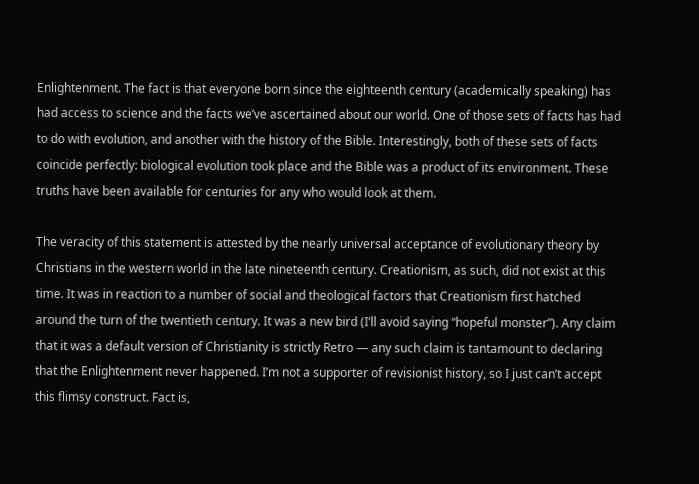Enlightenment. The fact is that everyone born since the eighteenth century (academically speaking) has had access to science and the facts we’ve ascertained about our world. One of those sets of facts has had to do with evolution, and another with the history of the Bible. Interestingly, both of these sets of facts coincide perfectly: biological evolution took place and the Bible was a product of its environment. These truths have been available for centuries for any who would look at them.

The veracity of this statement is attested by the nearly universal acceptance of evolutionary theory by Christians in the western world in the late nineteenth century. Creationism, as such, did not exist at this time. It was in reaction to a number of social and theological factors that Creationism first hatched around the turn of the twentieth century. It was a new bird (I’ll avoid saying “hopeful monster”). Any claim that it was a default version of Christianity is strictly Retro — any such claim is tantamount to declaring that the Enlightenment never happened. I’m not a supporter of revisionist history, so I just can’t accept this flimsy construct. Fact is,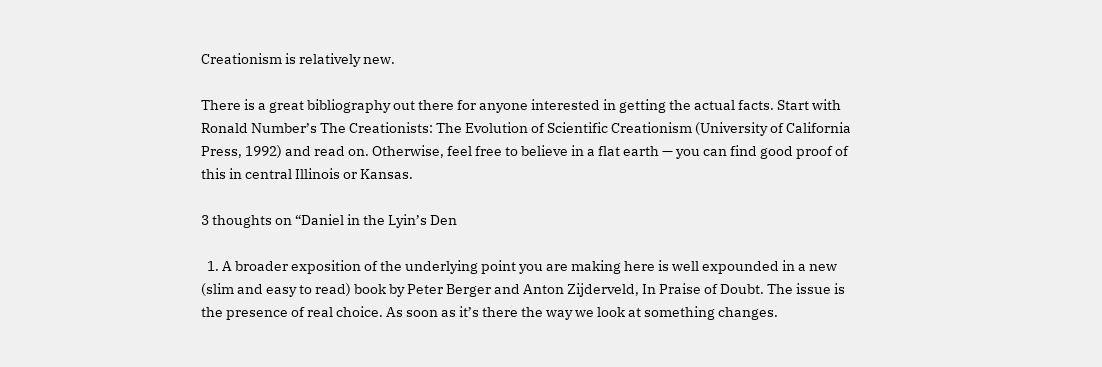Creationism is relatively new.

There is a great bibliography out there for anyone interested in getting the actual facts. Start with Ronald Number’s The Creationists: The Evolution of Scientific Creationism (University of California Press, 1992) and read on. Otherwise, feel free to believe in a flat earth — you can find good proof of this in central Illinois or Kansas.

3 thoughts on “Daniel in the Lyin’s Den

  1. A broader exposition of the underlying point you are making here is well expounded in a new (slim and easy to read) book by Peter Berger and Anton Zijderveld, In Praise of Doubt. The issue is the presence of real choice. As soon as it’s there the way we look at something changes.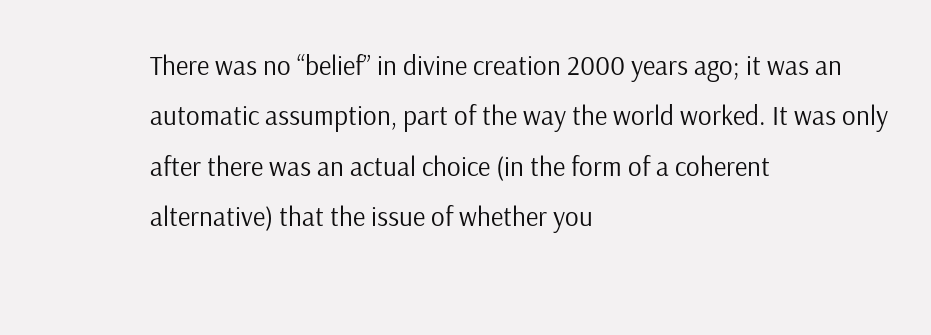There was no “belief” in divine creation 2000 years ago; it was an automatic assumption, part of the way the world worked. It was only after there was an actual choice (in the form of a coherent alternative) that the issue of whether you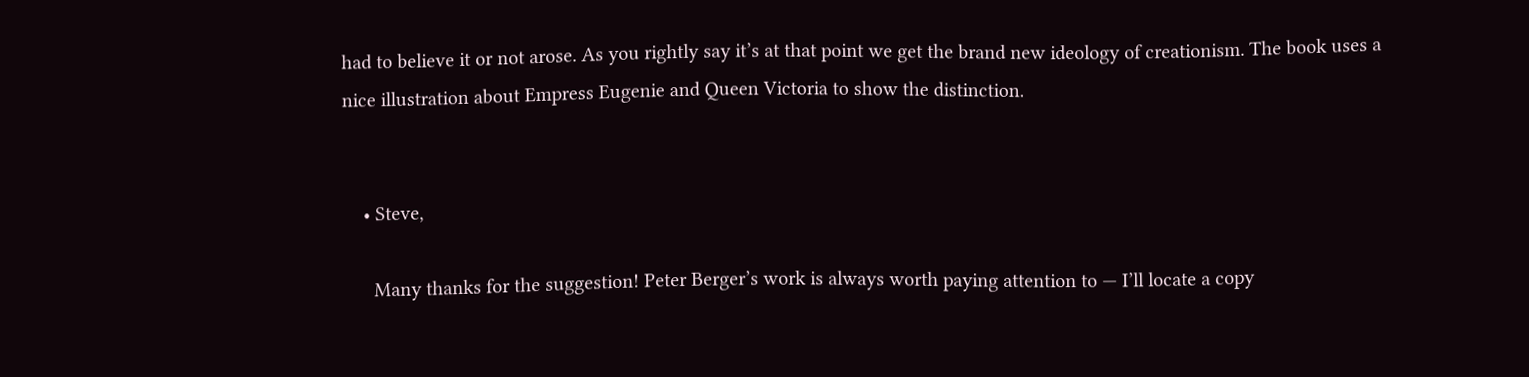had to believe it or not arose. As you rightly say it’s at that point we get the brand new ideology of creationism. The book uses a nice illustration about Empress Eugenie and Queen Victoria to show the distinction.


    • Steve,

      Many thanks for the suggestion! Peter Berger’s work is always worth paying attention to — I’ll locate a copy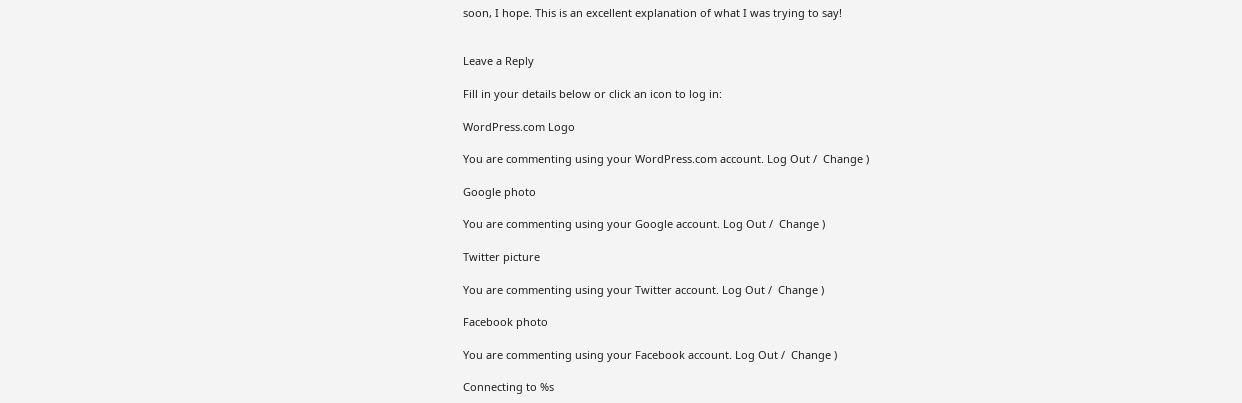soon, I hope. This is an excellent explanation of what I was trying to say!


Leave a Reply

Fill in your details below or click an icon to log in:

WordPress.com Logo

You are commenting using your WordPress.com account. Log Out /  Change )

Google photo

You are commenting using your Google account. Log Out /  Change )

Twitter picture

You are commenting using your Twitter account. Log Out /  Change )

Facebook photo

You are commenting using your Facebook account. Log Out /  Change )

Connecting to %s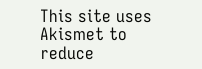This site uses Akismet to reduce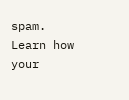spam. Learn how your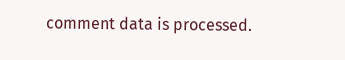comment data is processed.